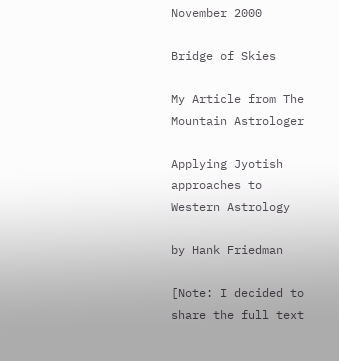November 2000

Bridge of Skies

My Article from The Mountain Astrologer

Applying Jyotish approaches to Western Astrology

by Hank Friedman

[Note: I decided to share the full text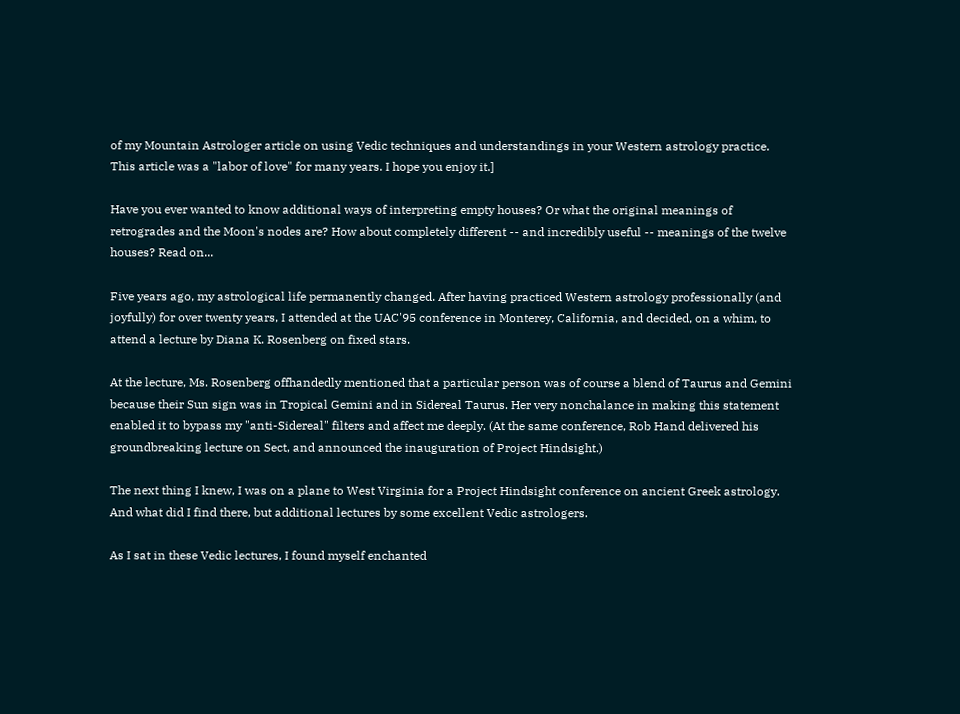of my Mountain Astrologer article on using Vedic techniques and understandings in your Western astrology practice. This article was a "labor of love" for many years. I hope you enjoy it.]

Have you ever wanted to know additional ways of interpreting empty houses? Or what the original meanings of retrogrades and the Moon's nodes are? How about completely different -- and incredibly useful -- meanings of the twelve houses? Read on...

Five years ago, my astrological life permanently changed. After having practiced Western astrology professionally (and joyfully) for over twenty years, I attended at the UAC'95 conference in Monterey, California, and decided, on a whim, to attend a lecture by Diana K. Rosenberg on fixed stars.

At the lecture, Ms. Rosenberg offhandedly mentioned that a particular person was of course a blend of Taurus and Gemini because their Sun sign was in Tropical Gemini and in Sidereal Taurus. Her very nonchalance in making this statement enabled it to bypass my "anti-Sidereal" filters and affect me deeply. (At the same conference, Rob Hand delivered his groundbreaking lecture on Sect, and announced the inauguration of Project Hindsight.)

The next thing I knew, I was on a plane to West Virginia for a Project Hindsight conference on ancient Greek astrology. And what did I find there, but additional lectures by some excellent Vedic astrologers.

As I sat in these Vedic lectures, I found myself enchanted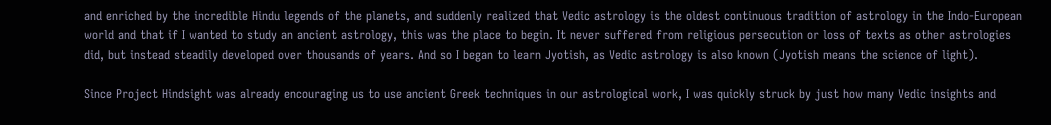and enriched by the incredible Hindu legends of the planets, and suddenly realized that Vedic astrology is the oldest continuous tradition of astrology in the Indo-European world and that if I wanted to study an ancient astrology, this was the place to begin. It never suffered from religious persecution or loss of texts as other astrologies did, but instead steadily developed over thousands of years. And so I began to learn Jyotish, as Vedic astrology is also known (Jyotish means the science of light).

Since Project Hindsight was already encouraging us to use ancient Greek techniques in our astrological work, I was quickly struck by just how many Vedic insights and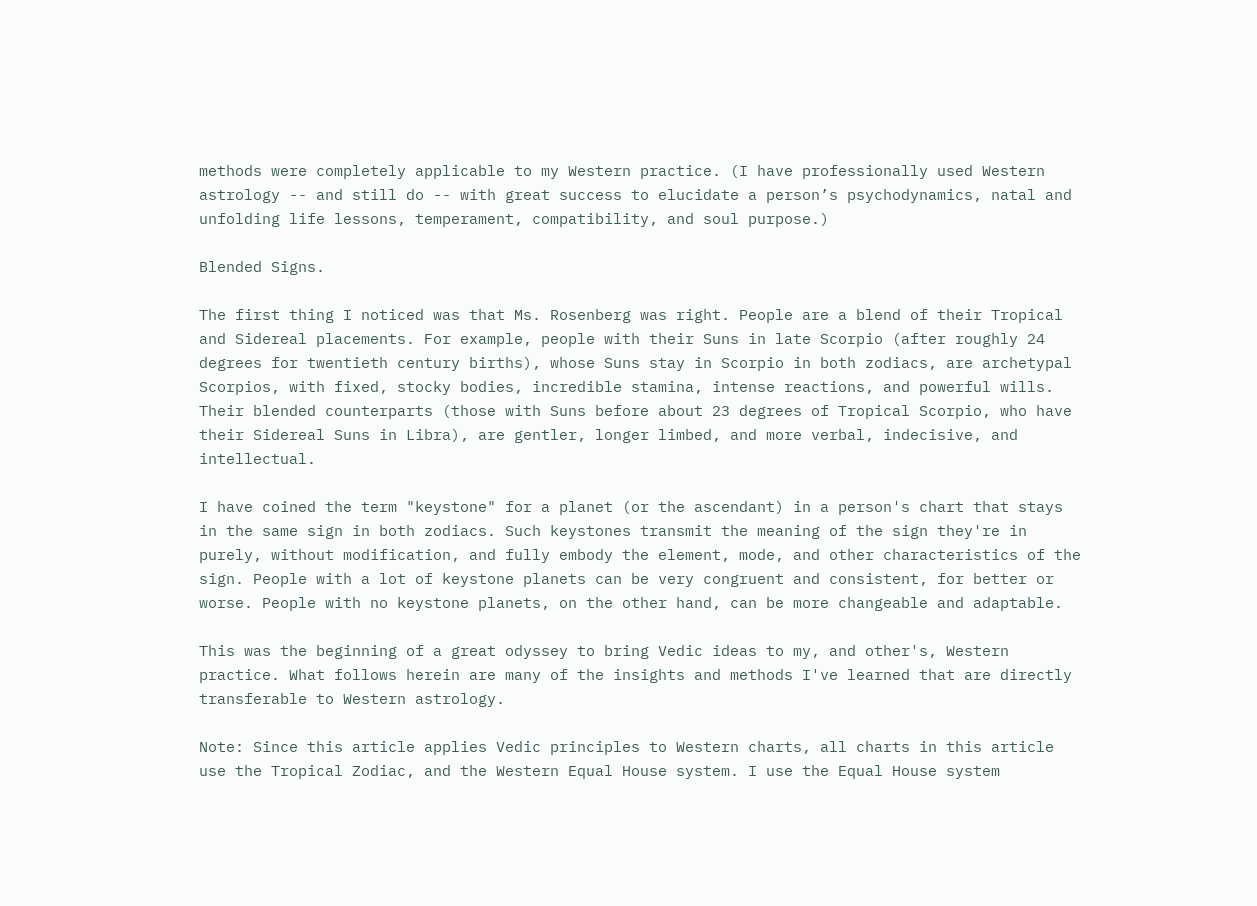methods were completely applicable to my Western practice. (I have professionally used Western astrology -- and still do -- with great success to elucidate a person’s psychodynamics, natal and unfolding life lessons, temperament, compatibility, and soul purpose.)

Blended Signs.

The first thing I noticed was that Ms. Rosenberg was right. People are a blend of their Tropical and Sidereal placements. For example, people with their Suns in late Scorpio (after roughly 24 degrees for twentieth century births), whose Suns stay in Scorpio in both zodiacs, are archetypal Scorpios, with fixed, stocky bodies, incredible stamina, intense reactions, and powerful wills. Their blended counterparts (those with Suns before about 23 degrees of Tropical Scorpio, who have their Sidereal Suns in Libra), are gentler, longer limbed, and more verbal, indecisive, and intellectual.

I have coined the term "keystone" for a planet (or the ascendant) in a person's chart that stays in the same sign in both zodiacs. Such keystones transmit the meaning of the sign they're in purely, without modification, and fully embody the element, mode, and other characteristics of the sign. People with a lot of keystone planets can be very congruent and consistent, for better or worse. People with no keystone planets, on the other hand, can be more changeable and adaptable.

This was the beginning of a great odyssey to bring Vedic ideas to my, and other's, Western practice. What follows herein are many of the insights and methods I've learned that are directly transferable to Western astrology.

Note: Since this article applies Vedic principles to Western charts, all charts in this article use the Tropical Zodiac, and the Western Equal House system. I use the Equal House system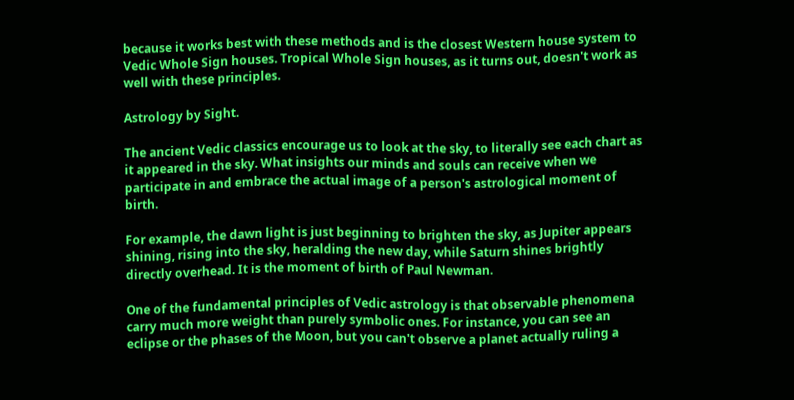because it works best with these methods and is the closest Western house system to Vedic Whole Sign houses. Tropical Whole Sign houses, as it turns out, doesn't work as well with these principles.

Astrology by Sight.

The ancient Vedic classics encourage us to look at the sky, to literally see each chart as it appeared in the sky. What insights our minds and souls can receive when we participate in and embrace the actual image of a person's astrological moment of birth.

For example, the dawn light is just beginning to brighten the sky, as Jupiter appears shining, rising into the sky, heralding the new day, while Saturn shines brightly directly overhead. It is the moment of birth of Paul Newman.

One of the fundamental principles of Vedic astrology is that observable phenomena carry much more weight than purely symbolic ones. For instance, you can see an eclipse or the phases of the Moon, but you can't observe a planet actually ruling a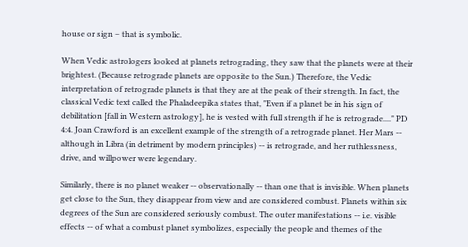house or sign – that is symbolic.

When Vedic astrologers looked at planets retrograding, they saw that the planets were at their brightest. (Because retrograde planets are opposite to the Sun.) Therefore, the Vedic interpretation of retrograde planets is that they are at the peak of their strength. In fact, the classical Vedic text called the Phaladeepika states that, "Even if a planet be in his sign of debilitation [fall in Western astrology], he is vested with full strength if he is retrograde...." PD 4:4. Joan Crawford is an excellent example of the strength of a retrograde planet. Her Mars -- although in Libra (in detriment by modern principles) -- is retrograde, and her ruthlessness, drive, and willpower were legendary.

Similarly, there is no planet weaker -- observationally -- than one that is invisible. When planets get close to the Sun, they disappear from view and are considered combust. Planets within six degrees of the Sun are considered seriously combust. The outer manifestations -- i.e. visible effects -- of what a combust planet symbolizes, especially the people and themes of the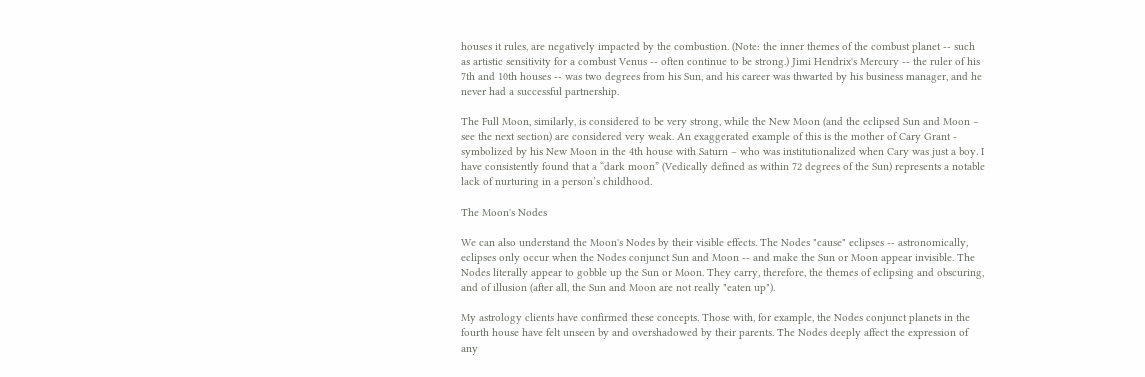houses it rules, are negatively impacted by the combustion. (Note: the inner themes of the combust planet -- such as artistic sensitivity for a combust Venus -- often continue to be strong.) Jimi Hendrix's Mercury -- the ruler of his 7th and 10th houses -- was two degrees from his Sun, and his career was thwarted by his business manager, and he never had a successful partnership.

The Full Moon, similarly, is considered to be very strong, while the New Moon (and the eclipsed Sun and Moon – see the next section) are considered very weak. An exaggerated example of this is the mother of Cary Grant - symbolized by his New Moon in the 4th house with Saturn – who was institutionalized when Cary was just a boy. I have consistently found that a “dark moon” (Vedically defined as within 72 degrees of the Sun) represents a notable lack of nurturing in a person’s childhood.

The Moon's Nodes

We can also understand the Moon's Nodes by their visible effects. The Nodes "cause" eclipses -- astronomically, eclipses only occur when the Nodes conjunct Sun and Moon -- and make the Sun or Moon appear invisible. The Nodes literally appear to gobble up the Sun or Moon. They carry, therefore, the themes of eclipsing and obscuring, and of illusion (after all, the Sun and Moon are not really "eaten up").

My astrology clients have confirmed these concepts. Those with, for example, the Nodes conjunct planets in the fourth house have felt unseen by and overshadowed by their parents. The Nodes deeply affect the expression of any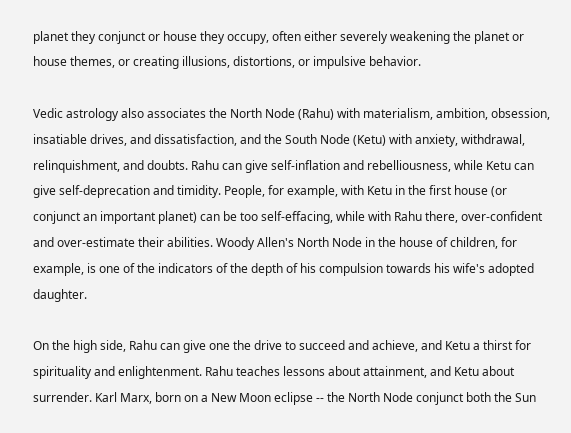planet they conjunct or house they occupy, often either severely weakening the planet or house themes, or creating illusions, distortions, or impulsive behavior.

Vedic astrology also associates the North Node (Rahu) with materialism, ambition, obsession, insatiable drives, and dissatisfaction, and the South Node (Ketu) with anxiety, withdrawal, relinquishment, and doubts. Rahu can give self-inflation and rebelliousness, while Ketu can give self-deprecation and timidity. People, for example, with Ketu in the first house (or conjunct an important planet) can be too self-effacing, while with Rahu there, over-confident and over-estimate their abilities. Woody Allen's North Node in the house of children, for example, is one of the indicators of the depth of his compulsion towards his wife's adopted daughter.

On the high side, Rahu can give one the drive to succeed and achieve, and Ketu a thirst for spirituality and enlightenment. Rahu teaches lessons about attainment, and Ketu about surrender. Karl Marx, born on a New Moon eclipse -- the North Node conjunct both the Sun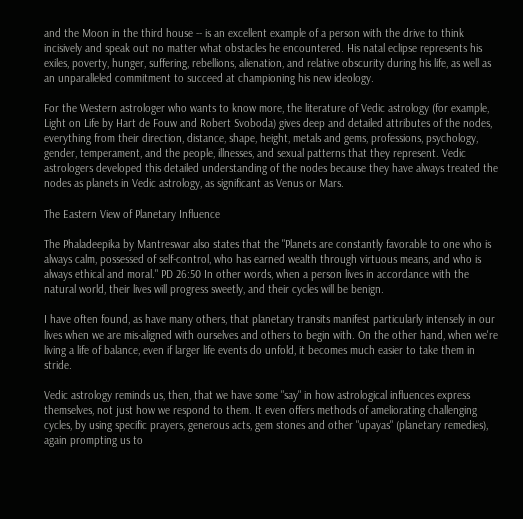and the Moon in the third house -- is an excellent example of a person with the drive to think incisively and speak out no matter what obstacles he encountered. His natal eclipse represents his exiles, poverty, hunger, suffering, rebellions, alienation, and relative obscurity during his life, as well as an unparalleled commitment to succeed at championing his new ideology.

For the Western astrologer who wants to know more, the literature of Vedic astrology (for example, Light on Life by Hart de Fouw and Robert Svoboda) gives deep and detailed attributes of the nodes, everything from their direction, distance, shape, height, metals and gems, professions, psychology, gender, temperament, and the people, illnesses, and sexual patterns that they represent. Vedic astrologers developed this detailed understanding of the nodes because they have always treated the nodes as planets in Vedic astrology, as significant as Venus or Mars.

The Eastern View of Planetary Influence

The Phaladeepika by Mantreswar also states that the "Planets are constantly favorable to one who is always calm, possessed of self-control, who has earned wealth through virtuous means, and who is always ethical and moral." PD 26:50 In other words, when a person lives in accordance with the natural world, their lives will progress sweetly, and their cycles will be benign.

I have often found, as have many others, that planetary transits manifest particularly intensely in our lives when we are mis-aligned with ourselves and others to begin with. On the other hand, when we're living a life of balance, even if larger life events do unfold, it becomes much easier to take them in stride.

Vedic astrology reminds us, then, that we have some "say" in how astrological influences express themselves, not just how we respond to them. It even offers methods of ameliorating challenging cycles, by using specific prayers, generous acts, gem stones and other "upayas" (planetary remedies), again prompting us to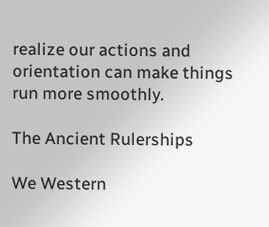realize our actions and orientation can make things run more smoothly.

The Ancient Rulerships

We Western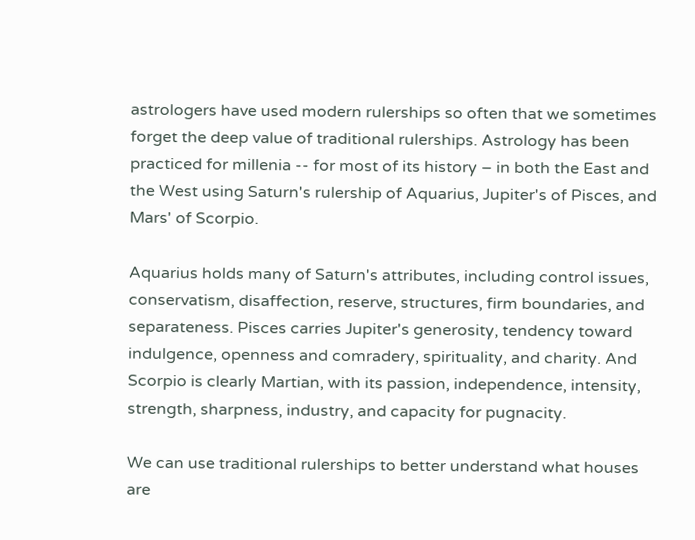astrologers have used modern rulerships so often that we sometimes forget the deep value of traditional rulerships. Astrology has been practiced for millenia -- for most of its history – in both the East and the West using Saturn's rulership of Aquarius, Jupiter's of Pisces, and Mars' of Scorpio.

Aquarius holds many of Saturn's attributes, including control issues, conservatism, disaffection, reserve, structures, firm boundaries, and separateness. Pisces carries Jupiter's generosity, tendency toward indulgence, openness and comradery, spirituality, and charity. And Scorpio is clearly Martian, with its passion, independence, intensity, strength, sharpness, industry, and capacity for pugnacity.

We can use traditional rulerships to better understand what houses are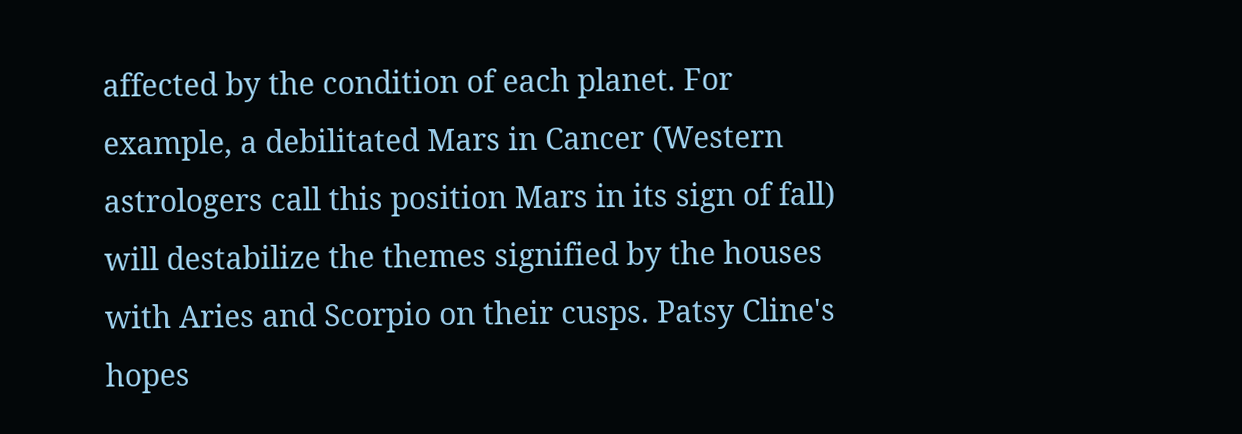affected by the condition of each planet. For example, a debilitated Mars in Cancer (Western astrologers call this position Mars in its sign of fall) will destabilize the themes signified by the houses with Aries and Scorpio on their cusps. Patsy Cline's hopes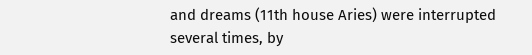and dreams (11th house Aries) were interrupted several times, by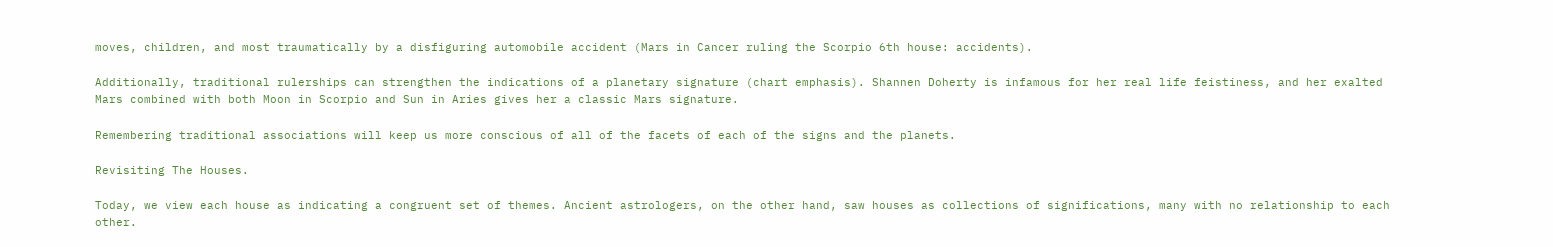moves, children, and most traumatically by a disfiguring automobile accident (Mars in Cancer ruling the Scorpio 6th house: accidents).

Additionally, traditional rulerships can strengthen the indications of a planetary signature (chart emphasis). Shannen Doherty is infamous for her real life feistiness, and her exalted Mars combined with both Moon in Scorpio and Sun in Aries gives her a classic Mars signature.

Remembering traditional associations will keep us more conscious of all of the facets of each of the signs and the planets.

Revisiting The Houses.

Today, we view each house as indicating a congruent set of themes. Ancient astrologers, on the other hand, saw houses as collections of significations, many with no relationship to each other.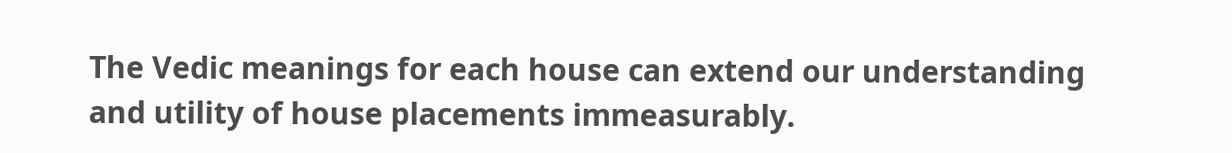The Vedic meanings for each house can extend our understanding and utility of house placements immeasurably.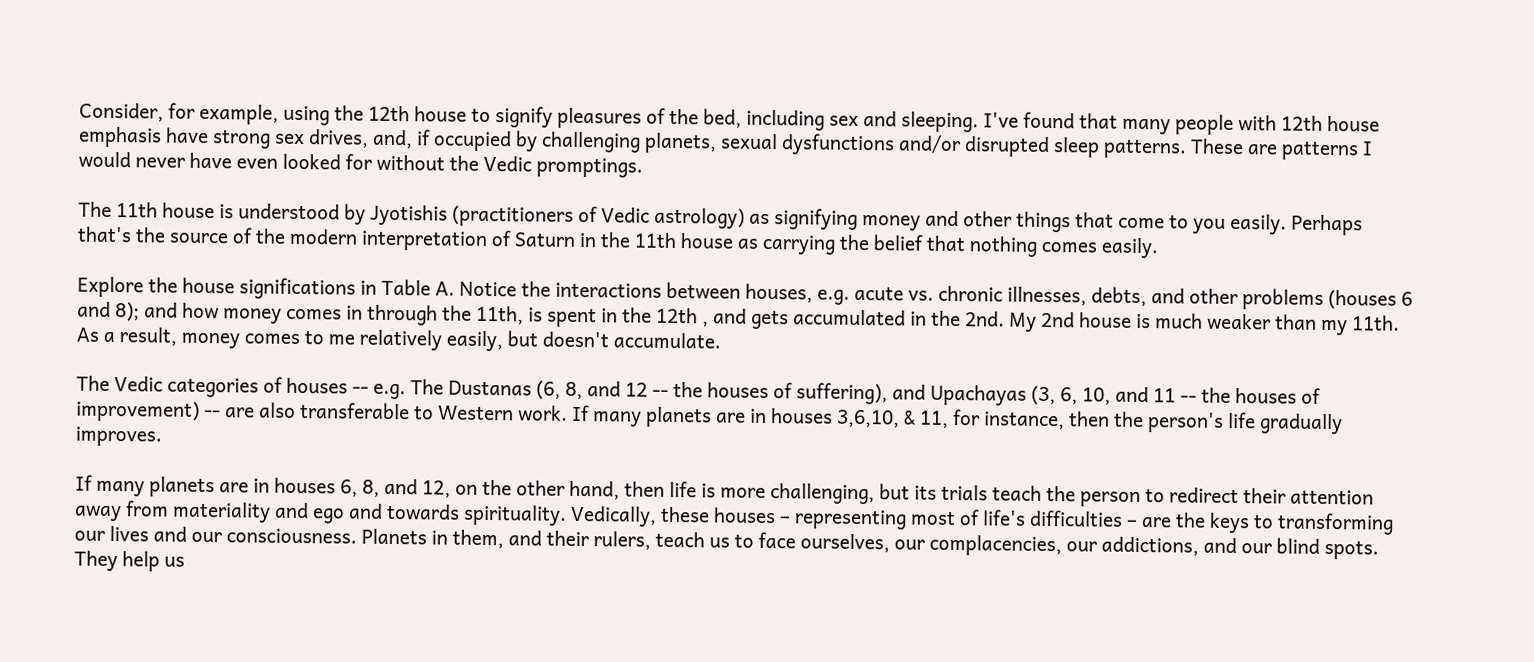Consider, for example, using the 12th house to signify pleasures of the bed, including sex and sleeping. I've found that many people with 12th house emphasis have strong sex drives, and, if occupied by challenging planets, sexual dysfunctions and/or disrupted sleep patterns. These are patterns I would never have even looked for without the Vedic promptings.

The 11th house is understood by Jyotishis (practitioners of Vedic astrology) as signifying money and other things that come to you easily. Perhaps that's the source of the modern interpretation of Saturn in the 11th house as carrying the belief that nothing comes easily.

Explore the house significations in Table A. Notice the interactions between houses, e.g. acute vs. chronic illnesses, debts, and other problems (houses 6 and 8); and how money comes in through the 11th, is spent in the 12th , and gets accumulated in the 2nd. My 2nd house is much weaker than my 11th. As a result, money comes to me relatively easily, but doesn't accumulate.

The Vedic categories of houses -- e.g. The Dustanas (6, 8, and 12 -- the houses of suffering), and Upachayas (3, 6, 10, and 11 -- the houses of improvement) -- are also transferable to Western work. If many planets are in houses 3,6,10, & 11, for instance, then the person's life gradually improves.

If many planets are in houses 6, 8, and 12, on the other hand, then life is more challenging, but its trials teach the person to redirect their attention away from materiality and ego and towards spirituality. Vedically, these houses – representing most of life's difficulties – are the keys to transforming our lives and our consciousness. Planets in them, and their rulers, teach us to face ourselves, our complacencies, our addictions, and our blind spots. They help us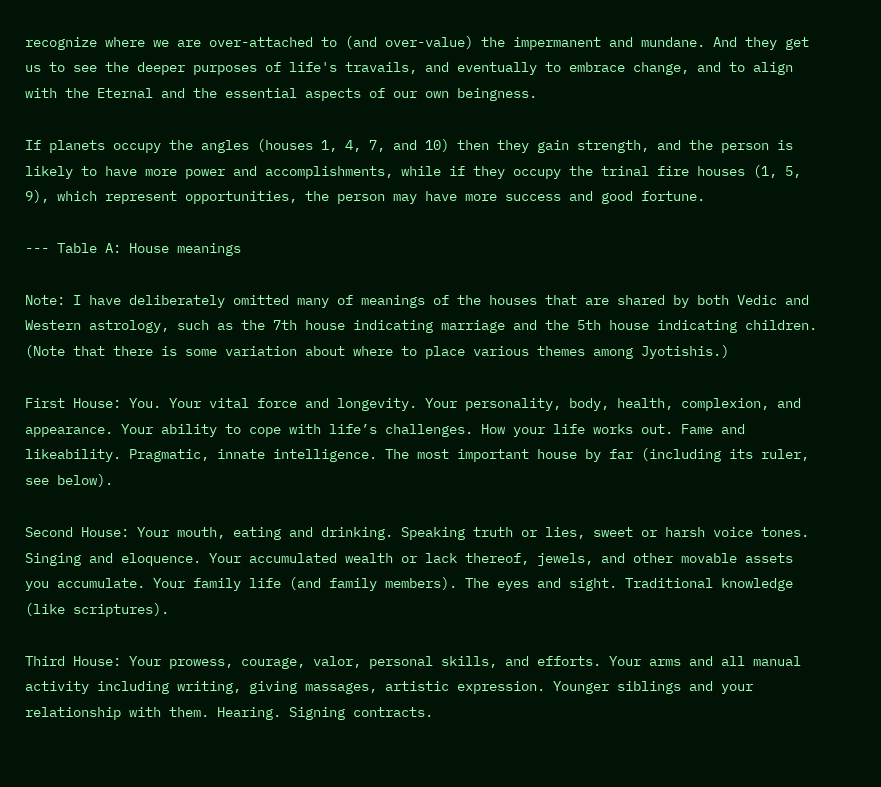recognize where we are over-attached to (and over-value) the impermanent and mundane. And they get us to see the deeper purposes of life's travails, and eventually to embrace change, and to align with the Eternal and the essential aspects of our own beingness.

If planets occupy the angles (houses 1, 4, 7, and 10) then they gain strength, and the person is likely to have more power and accomplishments, while if they occupy the trinal fire houses (1, 5, 9), which represent opportunities, the person may have more success and good fortune.

--- Table A: House meanings

Note: I have deliberately omitted many of meanings of the houses that are shared by both Vedic and Western astrology, such as the 7th house indicating marriage and the 5th house indicating children. (Note that there is some variation about where to place various themes among Jyotishis.)

First House: You. Your vital force and longevity. Your personality, body, health, complexion, and appearance. Your ability to cope with life’s challenges. How your life works out. Fame and likeability. Pragmatic, innate intelligence. The most important house by far (including its ruler, see below).

Second House: Your mouth, eating and drinking. Speaking truth or lies, sweet or harsh voice tones. Singing and eloquence. Your accumulated wealth or lack thereof, jewels, and other movable assets you accumulate. Your family life (and family members). The eyes and sight. Traditional knowledge (like scriptures).

Third House: Your prowess, courage, valor, personal skills, and efforts. Your arms and all manual activity including writing, giving massages, artistic expression. Younger siblings and your relationship with them. Hearing. Signing contracts.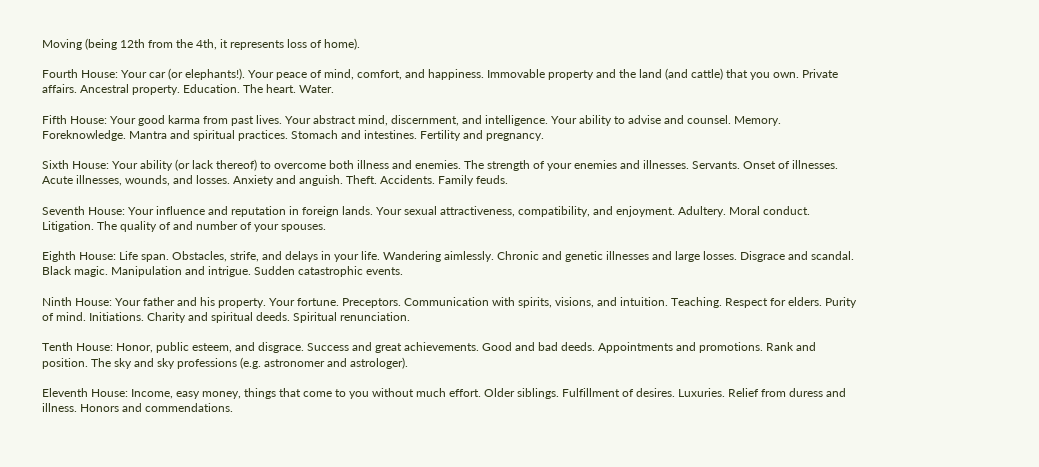Moving (being 12th from the 4th, it represents loss of home).

Fourth House: Your car (or elephants!). Your peace of mind, comfort, and happiness. Immovable property and the land (and cattle) that you own. Private affairs. Ancestral property. Education. The heart. Water.

Fifth House: Your good karma from past lives. Your abstract mind, discernment, and intelligence. Your ability to advise and counsel. Memory. Foreknowledge. Mantra and spiritual practices. Stomach and intestines. Fertility and pregnancy.

Sixth House: Your ability (or lack thereof) to overcome both illness and enemies. The strength of your enemies and illnesses. Servants. Onset of illnesses. Acute illnesses, wounds, and losses. Anxiety and anguish. Theft. Accidents. Family feuds.

Seventh House: Your influence and reputation in foreign lands. Your sexual attractiveness, compatibility, and enjoyment. Adultery. Moral conduct. Litigation. The quality of and number of your spouses.

Eighth House: Life span. Obstacles, strife, and delays in your life. Wandering aimlessly. Chronic and genetic illnesses and large losses. Disgrace and scandal. Black magic. Manipulation and intrigue. Sudden catastrophic events.

Ninth House: Your father and his property. Your fortune. Preceptors. Communication with spirits, visions, and intuition. Teaching. Respect for elders. Purity of mind. Initiations. Charity and spiritual deeds. Spiritual renunciation.

Tenth House: Honor, public esteem, and disgrace. Success and great achievements. Good and bad deeds. Appointments and promotions. Rank and position. The sky and sky professions (e.g. astronomer and astrologer).

Eleventh House: Income, easy money, things that come to you without much effort. Older siblings. Fulfillment of desires. Luxuries. Relief from duress and illness. Honors and commendations.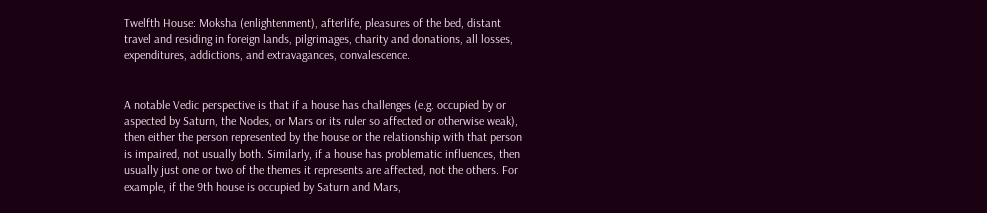Twelfth House: Moksha (enlightenment), afterlife, pleasures of the bed, distant travel and residing in foreign lands, pilgrimages, charity and donations, all losses, expenditures, addictions, and extravagances, convalescence.


A notable Vedic perspective is that if a house has challenges (e.g. occupied by or aspected by Saturn, the Nodes, or Mars or its ruler so affected or otherwise weak), then either the person represented by the house or the relationship with that person is impaired, not usually both. Similarly, if a house has problematic influences, then usually just one or two of the themes it represents are affected, not the others. For example, if the 9th house is occupied by Saturn and Mars,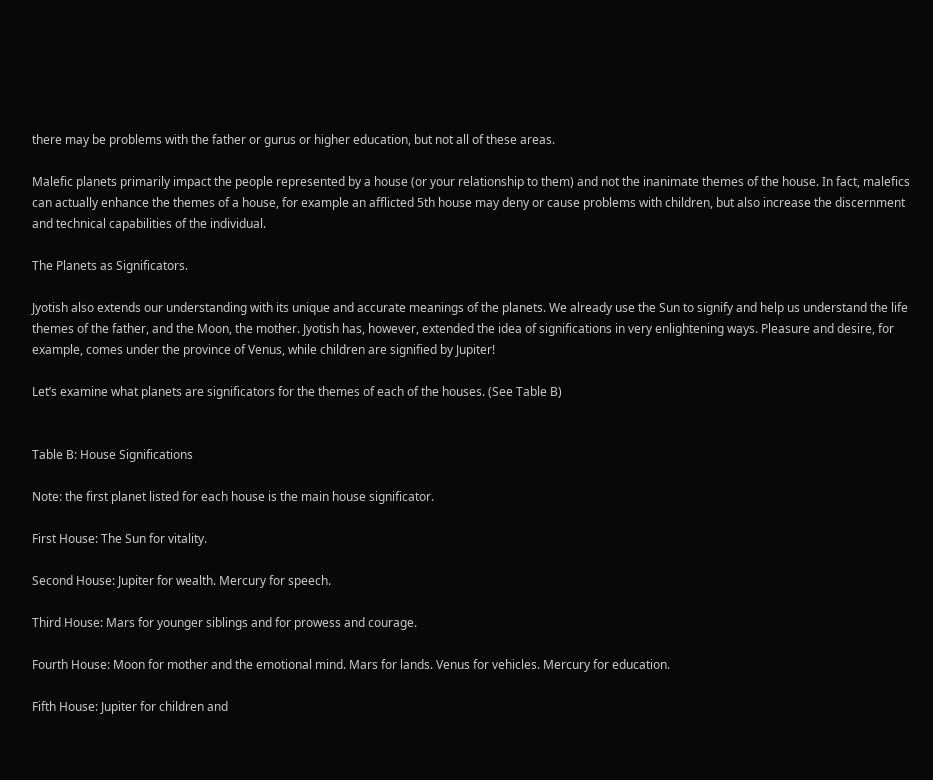there may be problems with the father or gurus or higher education, but not all of these areas.

Malefic planets primarily impact the people represented by a house (or your relationship to them) and not the inanimate themes of the house. In fact, malefics can actually enhance the themes of a house, for example an afflicted 5th house may deny or cause problems with children, but also increase the discernment and technical capabilities of the individual.

The Planets as Significators.

Jyotish also extends our understanding with its unique and accurate meanings of the planets. We already use the Sun to signify and help us understand the life themes of the father, and the Moon, the mother. Jyotish has, however, extended the idea of significations in very enlightening ways. Pleasure and desire, for example, comes under the province of Venus, while children are signified by Jupiter!

Let’s examine what planets are significators for the themes of each of the houses. (See Table B)


Table B: House Significations

Note: the first planet listed for each house is the main house significator.

First House: The Sun for vitality.

Second House: Jupiter for wealth. Mercury for speech.

Third House: Mars for younger siblings and for prowess and courage.

Fourth House: Moon for mother and the emotional mind. Mars for lands. Venus for vehicles. Mercury for education.

Fifth House: Jupiter for children and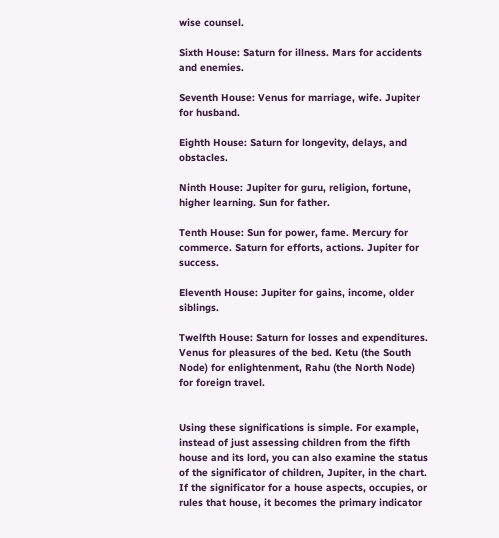wise counsel.

Sixth House: Saturn for illness. Mars for accidents and enemies.

Seventh House: Venus for marriage, wife. Jupiter for husband.

Eighth House: Saturn for longevity, delays, and obstacles.

Ninth House: Jupiter for guru, religion, fortune, higher learning. Sun for father.

Tenth House: Sun for power, fame. Mercury for commerce. Saturn for efforts, actions. Jupiter for success.

Eleventh House: Jupiter for gains, income, older siblings.

Twelfth House: Saturn for losses and expenditures. Venus for pleasures of the bed. Ketu (the South Node) for enlightenment, Rahu (the North Node) for foreign travel.


Using these significations is simple. For example, instead of just assessing children from the fifth house and its lord, you can also examine the status of the significator of children, Jupiter, in the chart. If the significator for a house aspects, occupies, or rules that house, it becomes the primary indicator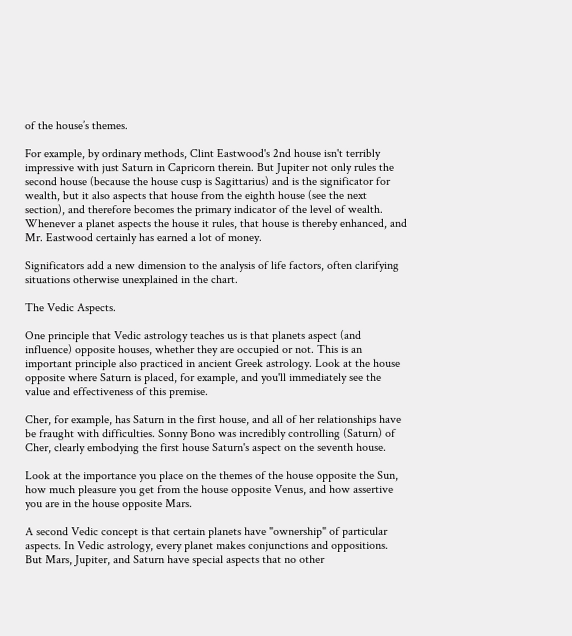of the house’s themes.

For example, by ordinary methods, Clint Eastwood's 2nd house isn't terribly impressive with just Saturn in Capricorn therein. But Jupiter not only rules the second house (because the house cusp is Sagittarius) and is the significator for wealth, but it also aspects that house from the eighth house (see the next section), and therefore becomes the primary indicator of the level of wealth. Whenever a planet aspects the house it rules, that house is thereby enhanced, and Mr. Eastwood certainly has earned a lot of money.

Significators add a new dimension to the analysis of life factors, often clarifying situations otherwise unexplained in the chart.

The Vedic Aspects.

One principle that Vedic astrology teaches us is that planets aspect (and influence) opposite houses, whether they are occupied or not. This is an important principle also practiced in ancient Greek astrology. Look at the house opposite where Saturn is placed, for example, and you'll immediately see the value and effectiveness of this premise.

Cher, for example, has Saturn in the first house, and all of her relationships have be fraught with difficulties. Sonny Bono was incredibly controlling (Saturn) of Cher, clearly embodying the first house Saturn's aspect on the seventh house.

Look at the importance you place on the themes of the house opposite the Sun, how much pleasure you get from the house opposite Venus, and how assertive you are in the house opposite Mars.

A second Vedic concept is that certain planets have "ownership" of particular aspects. In Vedic astrology, every planet makes conjunctions and oppositions. But Mars, Jupiter, and Saturn have special aspects that no other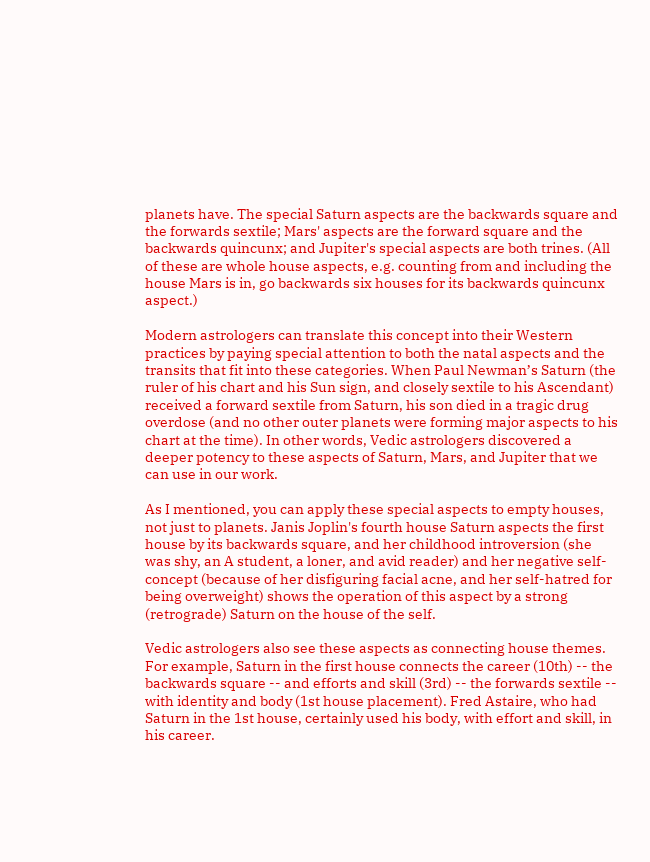planets have. The special Saturn aspects are the backwards square and the forwards sextile; Mars' aspects are the forward square and the backwards quincunx; and Jupiter's special aspects are both trines. (All of these are whole house aspects, e.g. counting from and including the house Mars is in, go backwards six houses for its backwards quincunx aspect.)

Modern astrologers can translate this concept into their Western practices by paying special attention to both the natal aspects and the transits that fit into these categories. When Paul Newman’s Saturn (the ruler of his chart and his Sun sign, and closely sextile to his Ascendant) received a forward sextile from Saturn, his son died in a tragic drug overdose (and no other outer planets were forming major aspects to his chart at the time). In other words, Vedic astrologers discovered a deeper potency to these aspects of Saturn, Mars, and Jupiter that we can use in our work.

As I mentioned, you can apply these special aspects to empty houses, not just to planets. Janis Joplin's fourth house Saturn aspects the first house by its backwards square, and her childhood introversion (she was shy, an A student, a loner, and avid reader) and her negative self-concept (because of her disfiguring facial acne, and her self-hatred for being overweight) shows the operation of this aspect by a strong (retrograde) Saturn on the house of the self.

Vedic astrologers also see these aspects as connecting house themes. For example, Saturn in the first house connects the career (10th) -- the backwards square -- and efforts and skill (3rd) -- the forwards sextile -- with identity and body (1st house placement). Fred Astaire, who had Saturn in the 1st house, certainly used his body, with effort and skill, in his career.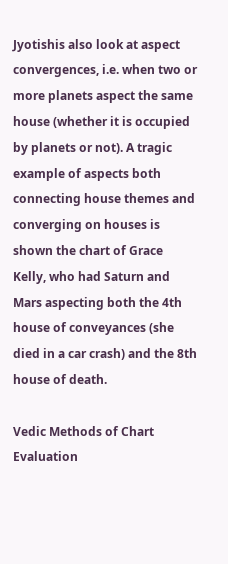Jyotishis also look at aspect convergences, i.e. when two or more planets aspect the same house (whether it is occupied by planets or not). A tragic example of aspects both connecting house themes and converging on houses is shown the chart of Grace Kelly, who had Saturn and Mars aspecting both the 4th house of conveyances (she died in a car crash) and the 8th house of death.

Vedic Methods of Chart Evaluation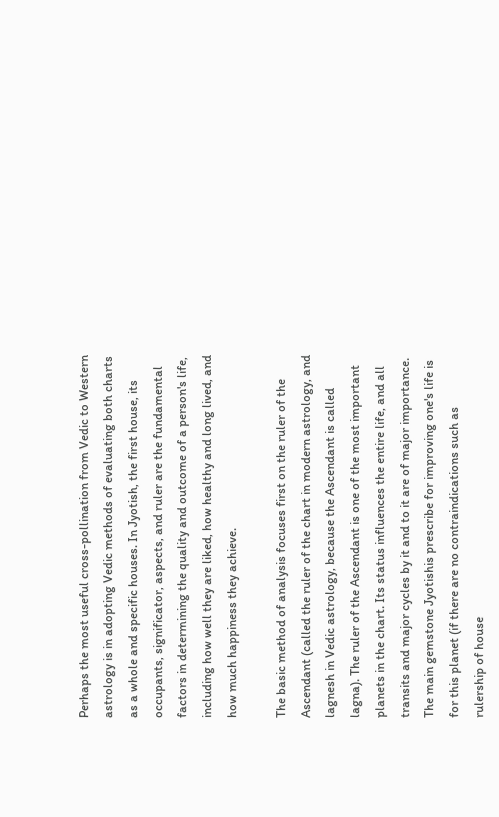Perhaps the most useful cross-pollination from Vedic to Western astrology is in adopting Vedic methods of evaluating both charts as a whole and specific houses. In Jyotish, the first house, its occupants, significator, aspects, and ruler are the fundamental factors in determining the quality and outcome of a person's life, including how well they are liked, how healthy and long lived, and how much happiness they achieve.

The basic method of analysis focuses first on the ruler of the Ascendant (called the ruler of the chart in modern astrology, and lagnesh in Vedic astrology, because the Ascendant is called lagna). The ruler of the Ascendant is one of the most important planets in the chart. Its status influences the entire life, and all transits and major cycles by it and to it are of major importance. The main gemstone Jyotishis prescribe for improving one's life is for this planet (if there are no contraindications such as rulership of house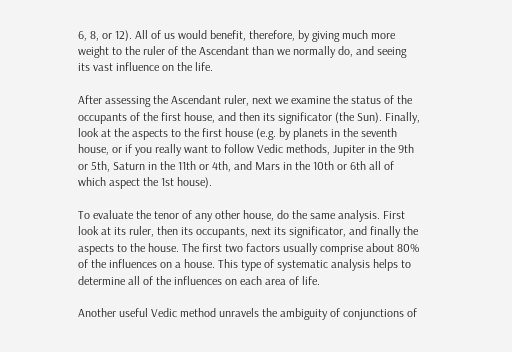6, 8, or 12). All of us would benefit, therefore, by giving much more weight to the ruler of the Ascendant than we normally do, and seeing its vast influence on the life.

After assessing the Ascendant ruler, next we examine the status of the occupants of the first house, and then its significator (the Sun). Finally, look at the aspects to the first house (e.g. by planets in the seventh house, or if you really want to follow Vedic methods, Jupiter in the 9th or 5th, Saturn in the 11th or 4th, and Mars in the 10th or 6th all of which aspect the 1st house).

To evaluate the tenor of any other house, do the same analysis. First look at its ruler, then its occupants, next its significator, and finally the aspects to the house. The first two factors usually comprise about 80% of the influences on a house. This type of systematic analysis helps to determine all of the influences on each area of life.

Another useful Vedic method unravels the ambiguity of conjunctions of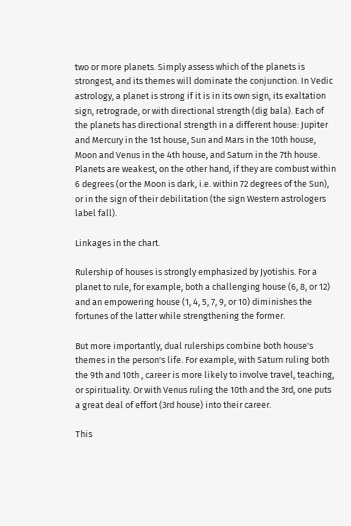two or more planets. Simply assess which of the planets is strongest, and its themes will dominate the conjunction. In Vedic astrology, a planet is strong if it is in its own sign, its exaltation sign, retrograde, or with directional strength (dig bala). Each of the planets has directional strength in a different house: Jupiter and Mercury in the 1st house, Sun and Mars in the 10th house, Moon and Venus in the 4th house, and Saturn in the 7th house. Planets are weakest, on the other hand, if they are combust within 6 degrees (or the Moon is dark, i.e. within 72 degrees of the Sun), or in the sign of their debilitation (the sign Western astrologers label fall).

Linkages in the chart.

Rulership of houses is strongly emphasized by Jyotishis. For a planet to rule, for example, both a challenging house (6, 8, or 12) and an empowering house (1, 4, 5, 7, 9, or 10) diminishes the fortunes of the latter while strengthening the former.

But more importantly, dual rulerships combine both house's themes in the person's life. For example, with Saturn ruling both the 9th and 10th , career is more likely to involve travel, teaching, or spirituality. Or with Venus ruling the 10th and the 3rd, one puts a great deal of effort (3rd house) into their career.

This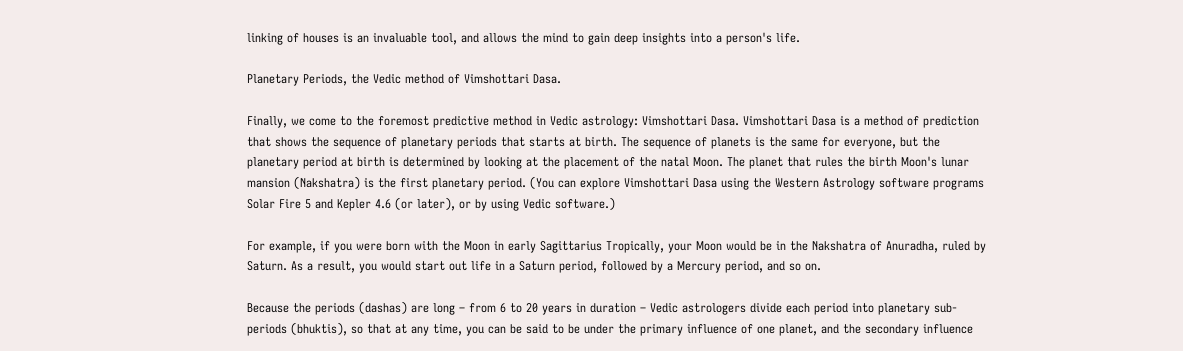linking of houses is an invaluable tool, and allows the mind to gain deep insights into a person's life.

Planetary Periods, the Vedic method of Vimshottari Dasa.

Finally, we come to the foremost predictive method in Vedic astrology: Vimshottari Dasa. Vimshottari Dasa is a method of prediction that shows the sequence of planetary periods that starts at birth. The sequence of planets is the same for everyone, but the planetary period at birth is determined by looking at the placement of the natal Moon. The planet that rules the birth Moon's lunar mansion (Nakshatra) is the first planetary period. (You can explore Vimshottari Dasa using the Western Astrology software programs Solar Fire 5 and Kepler 4.6 (or later), or by using Vedic software.)

For example, if you were born with the Moon in early Sagittarius Tropically, your Moon would be in the Nakshatra of Anuradha, ruled by Saturn. As a result, you would start out life in a Saturn period, followed by a Mercury period, and so on.

Because the periods (dashas) are long – from 6 to 20 years in duration – Vedic astrologers divide each period into planetary sub-periods (bhuktis), so that at any time, you can be said to be under the primary influence of one planet, and the secondary influence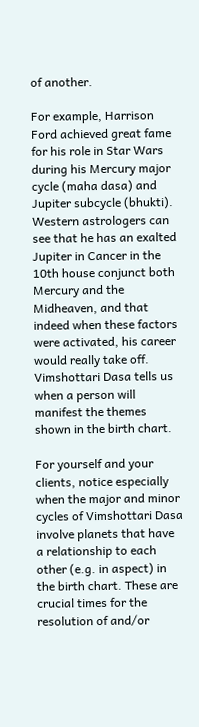of another.

For example, Harrison Ford achieved great fame for his role in Star Wars during his Mercury major cycle (maha dasa) and Jupiter subcycle (bhukti). Western astrologers can see that he has an exalted Jupiter in Cancer in the 10th house conjunct both Mercury and the Midheaven, and that indeed when these factors were activated, his career would really take off. Vimshottari Dasa tells us when a person will manifest the themes shown in the birth chart.

For yourself and your clients, notice especially when the major and minor cycles of Vimshottari Dasa involve planets that have a relationship to each other (e.g. in aspect) in the birth chart. These are crucial times for the resolution of and/or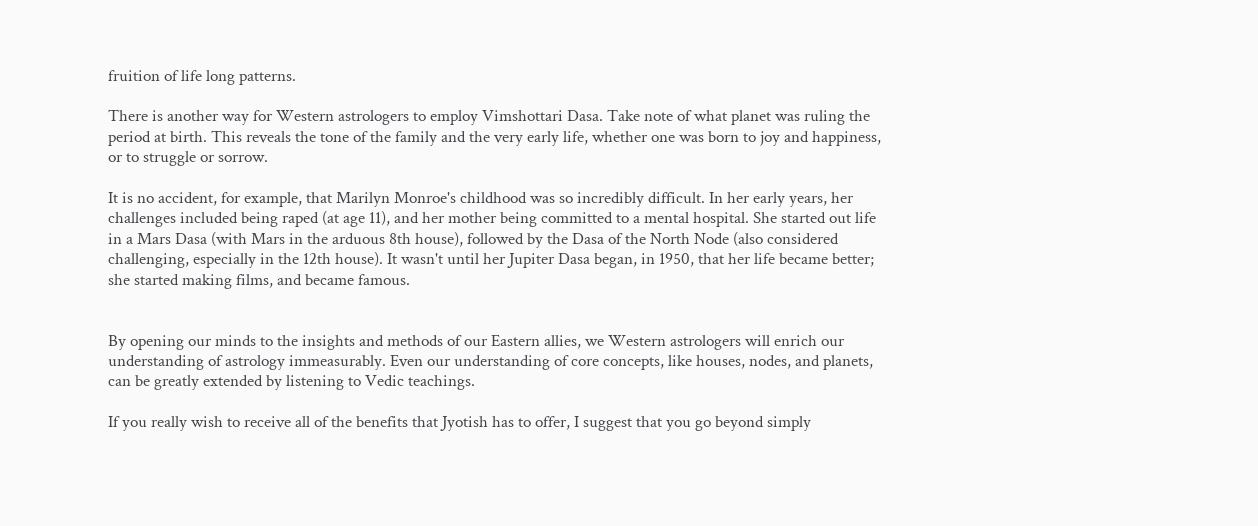fruition of life long patterns.

There is another way for Western astrologers to employ Vimshottari Dasa. Take note of what planet was ruling the period at birth. This reveals the tone of the family and the very early life, whether one was born to joy and happiness, or to struggle or sorrow.

It is no accident, for example, that Marilyn Monroe's childhood was so incredibly difficult. In her early years, her challenges included being raped (at age 11), and her mother being committed to a mental hospital. She started out life in a Mars Dasa (with Mars in the arduous 8th house), followed by the Dasa of the North Node (also considered challenging, especially in the 12th house). It wasn't until her Jupiter Dasa began, in 1950, that her life became better; she started making films, and became famous.


By opening our minds to the insights and methods of our Eastern allies, we Western astrologers will enrich our understanding of astrology immeasurably. Even our understanding of core concepts, like houses, nodes, and planets, can be greatly extended by listening to Vedic teachings.

If you really wish to receive all of the benefits that Jyotish has to offer, I suggest that you go beyond simply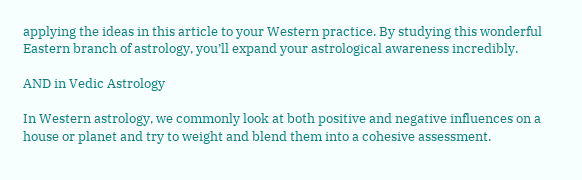applying the ideas in this article to your Western practice. By studying this wonderful Eastern branch of astrology, you’ll expand your astrological awareness incredibly.

AND in Vedic Astrology

In Western astrology, we commonly look at both positive and negative influences on a house or planet and try to weight and blend them into a cohesive assessment.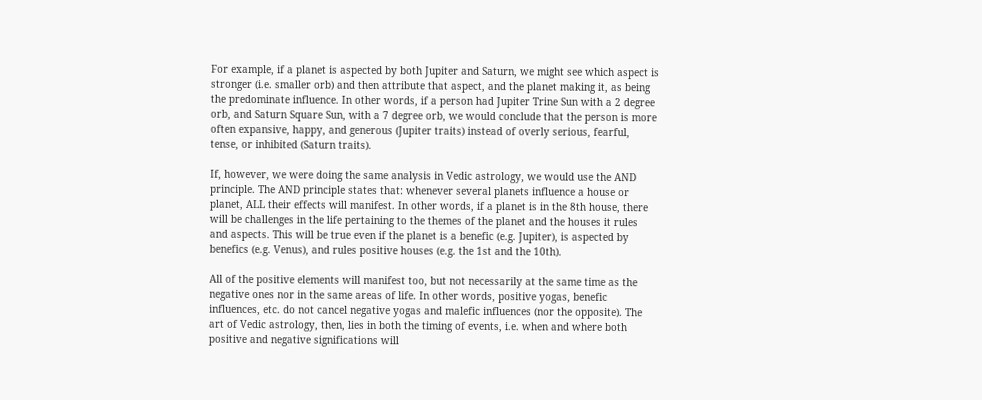For example, if a planet is aspected by both Jupiter and Saturn, we might see which aspect is stronger (i.e. smaller orb) and then attribute that aspect, and the planet making it, as being the predominate influence. In other words, if a person had Jupiter Trine Sun with a 2 degree orb, and Saturn Square Sun, with a 7 degree orb, we would conclude that the person is more often expansive, happy, and generous (Jupiter traits) instead of overly serious, fearful, tense, or inhibited (Saturn traits).

If, however, we were doing the same analysis in Vedic astrology, we would use the AND principle. The AND principle states that: whenever several planets influence a house or planet, ALL their effects will manifest. In other words, if a planet is in the 8th house, there will be challenges in the life pertaining to the themes of the planet and the houses it rules and aspects. This will be true even if the planet is a benefic (e.g. Jupiter), is aspected by benefics (e.g. Venus), and rules positive houses (e.g. the 1st and the 10th).

All of the positive elements will manifest too, but not necessarily at the same time as the negative ones nor in the same areas of life. In other words, positive yogas, benefic influences, etc. do not cancel negative yogas and malefic influences (nor the opposite). The art of Vedic astrology, then, lies in both the timing of events, i.e. when and where both positive and negative significations will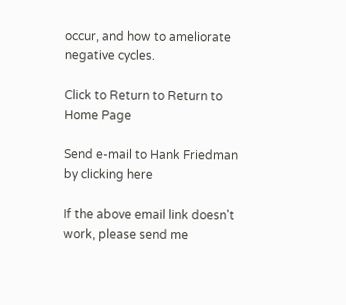occur, and how to ameliorate negative cycles.

Click to Return to Return to Home Page

Send e-mail to Hank Friedman  by clicking here

If the above email link doesn't work, please send me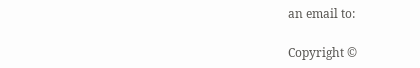an email to:

Copyright ©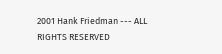2001 Hank Friedman --- ALL RIGHTS RESERVED